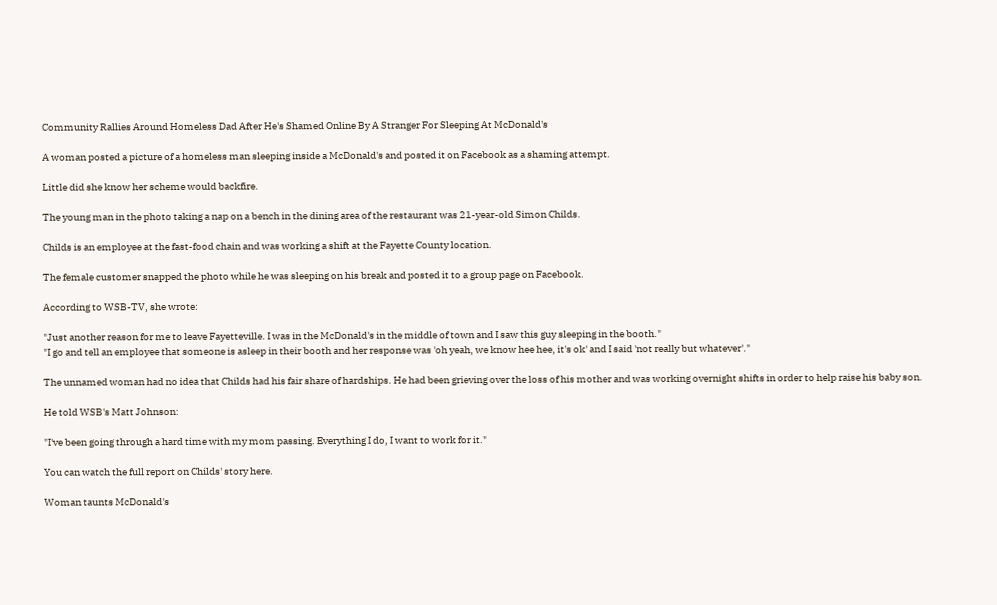Community Rallies Around Homeless Dad After He's Shamed Online By A Stranger For Sleeping At McDonald's

A woman posted a picture of a homeless man sleeping inside a McDonald's and posted it on Facebook as a shaming attempt.

Little did she know her scheme would backfire.

The young man in the photo taking a nap on a bench in the dining area of the restaurant was 21-year-old Simon Childs.

Childs is an employee at the fast-food chain and was working a shift at the Fayette County location.

The female customer snapped the photo while he was sleeping on his break and posted it to a group page on Facebook.

According to WSB-TV, she wrote:

"Just another reason for me to leave Fayetteville. I was in the McDonald's in the middle of town and I saw this guy sleeping in the booth."
"I go and tell an employee that someone is asleep in their booth and her response was 'oh yeah, we know hee hee, it's ok' and I said 'not really but whatever'."

The unnamed woman had no idea that Childs had his fair share of hardships. He had been grieving over the loss of his mother and was working overnight shifts in order to help raise his baby son.

He told WSB's Matt Johnson:

"I've been going through a hard time with my mom passing. Everything I do, I want to work for it."

You can watch the full report on Childs' story here.

Woman taunts McDonald's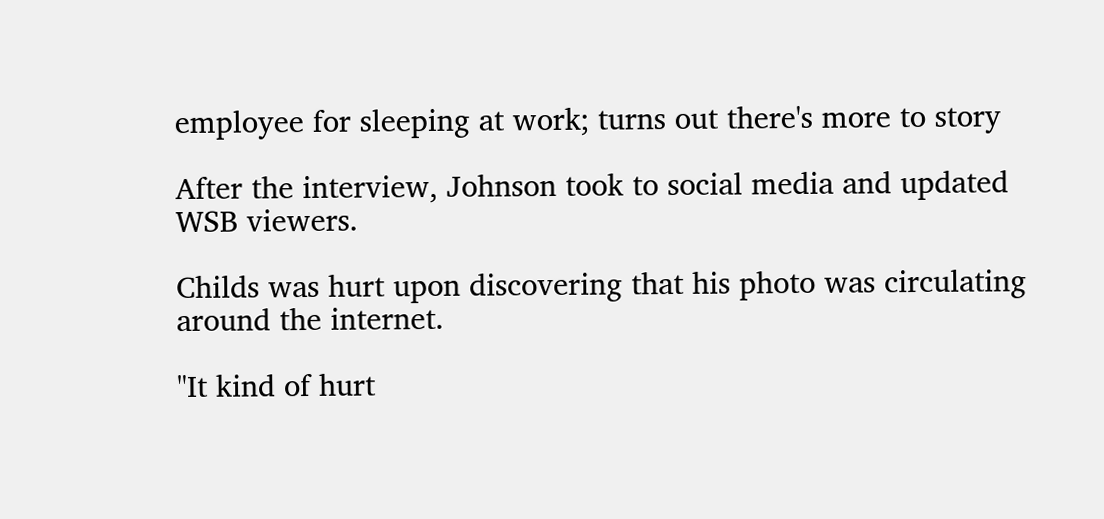employee for sleeping at work; turns out there's more to story

After the interview, Johnson took to social media and updated WSB viewers.

Childs was hurt upon discovering that his photo was circulating around the internet.

"It kind of hurt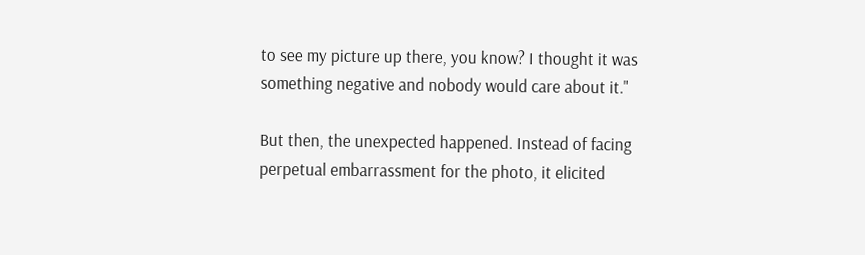to see my picture up there, you know? I thought it was something negative and nobody would care about it."

But then, the unexpected happened. Instead of facing perpetual embarrassment for the photo, it elicited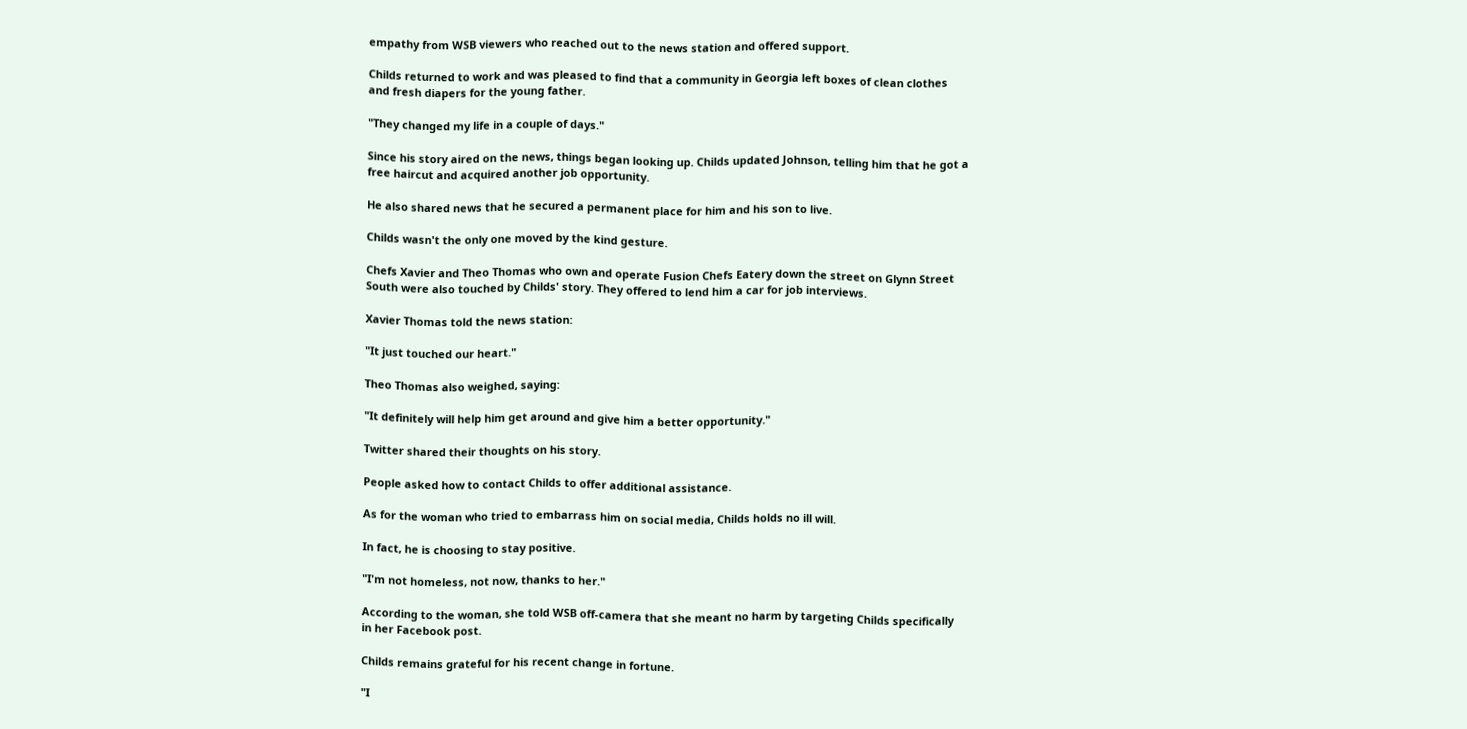empathy from WSB viewers who reached out to the news station and offered support.

Childs returned to work and was pleased to find that a community in Georgia left boxes of clean clothes and fresh diapers for the young father.

"They changed my life in a couple of days."

Since his story aired on the news, things began looking up. Childs updated Johnson, telling him that he got a free haircut and acquired another job opportunity.

He also shared news that he secured a permanent place for him and his son to live.

Childs wasn't the only one moved by the kind gesture.

Chefs Xavier and Theo Thomas who own and operate Fusion Chefs Eatery down the street on Glynn Street South were also touched by Childs' story. They offered to lend him a car for job interviews.

Xavier Thomas told the news station:

"It just touched our heart."

Theo Thomas also weighed, saying:

"It definitely will help him get around and give him a better opportunity."

Twitter shared their thoughts on his story.

People asked how to contact Childs to offer additional assistance.

As for the woman who tried to embarrass him on social media, Childs holds no ill will.

In fact, he is choosing to stay positive.

"I'm not homeless, not now, thanks to her."

According to the woman, she told WSB off-camera that she meant no harm by targeting Childs specifically in her Facebook post.

Childs remains grateful for his recent change in fortune.

"I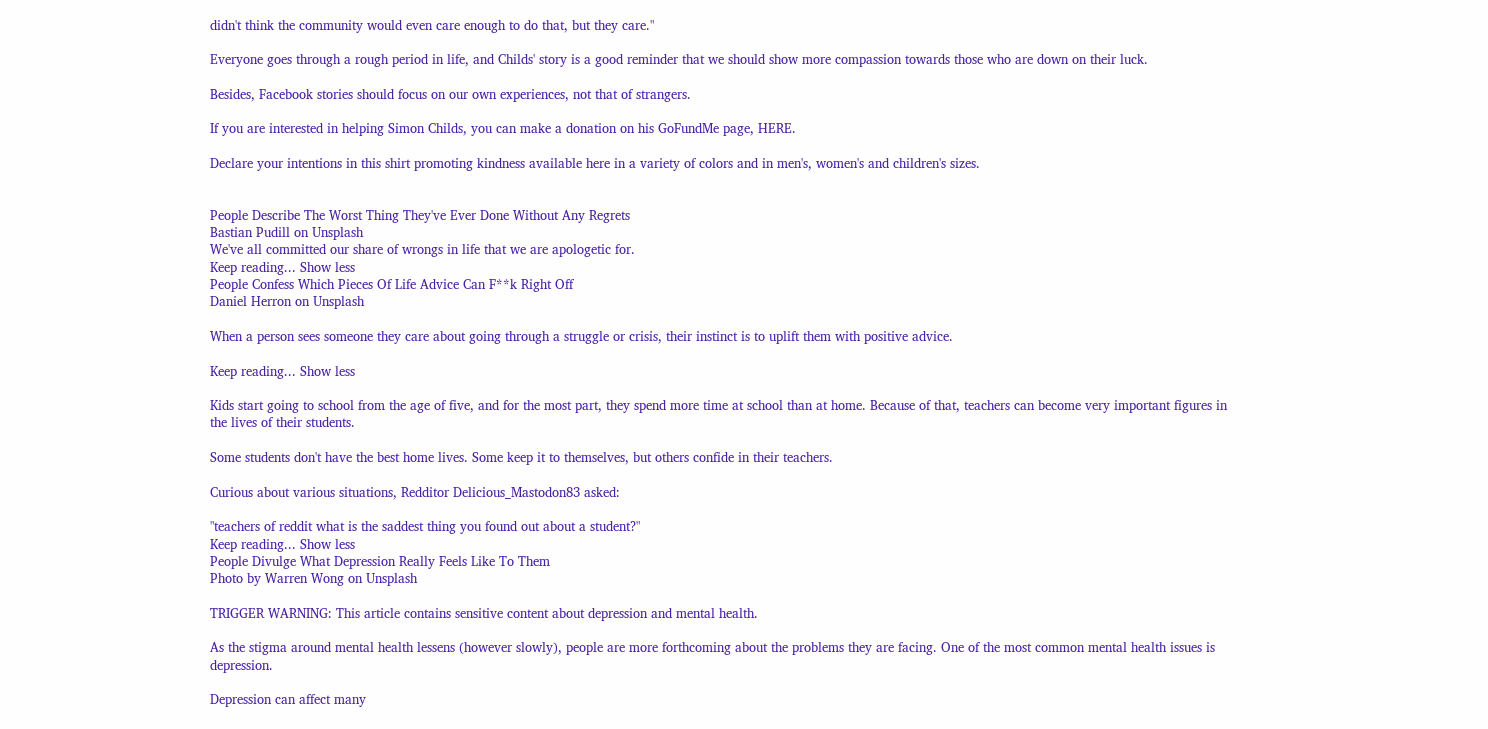didn't think the community would even care enough to do that, but they care."

Everyone goes through a rough period in life, and Childs' story is a good reminder that we should show more compassion towards those who are down on their luck.

Besides, Facebook stories should focus on our own experiences, not that of strangers.

If you are interested in helping Simon Childs, you can make a donation on his GoFundMe page, HERE.

Declare your intentions in this shirt promoting kindness available here in a variety of colors and in men's, women's and children's sizes.


People Describe The Worst Thing They've Ever Done Without Any Regrets
Bastian Pudill on Unsplash
We've all committed our share of wrongs in life that we are apologetic for.
Keep reading... Show less
People Confess Which Pieces Of Life Advice Can F**k Right Off
Daniel Herron on Unsplash

When a person sees someone they care about going through a struggle or crisis, their instinct is to uplift them with positive advice.

Keep reading... Show less

Kids start going to school from the age of five, and for the most part, they spend more time at school than at home. Because of that, teachers can become very important figures in the lives of their students.

Some students don't have the best home lives. Some keep it to themselves, but others confide in their teachers.

Curious about various situations, Redditor Delicious_Mastodon83 asked:

"teachers of reddit what is the saddest thing you found out about a student?"
Keep reading... Show less
People Divulge What Depression Really Feels Like To Them
Photo by Warren Wong on Unsplash

TRIGGER WARNING: This article contains sensitive content about depression and mental health.

As the stigma around mental health lessens (however slowly), people are more forthcoming about the problems they are facing. One of the most common mental health issues is depression.

Depression can affect many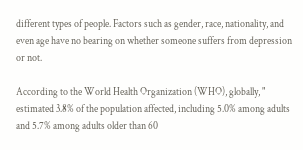different types of people. Factors such as gender, race, nationality, and even age have no bearing on whether someone suffers from depression or not.

According to the World Health Organization (WHO), globally, " estimated 3.8% of the population affected, including 5.0% among adults and 5.7% among adults older than 60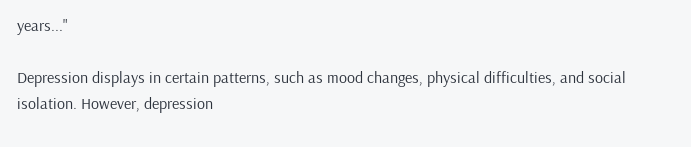years..."

Depression displays in certain patterns, such as mood changes, physical difficulties, and social isolation. However, depression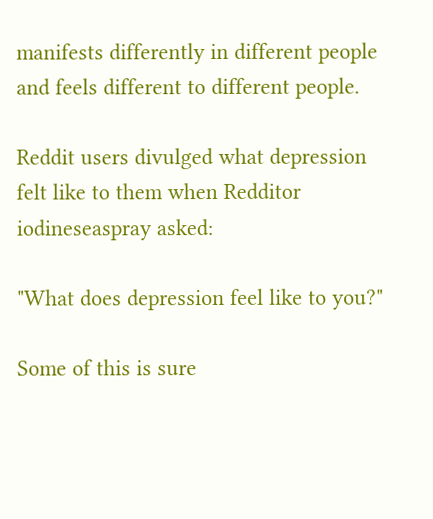manifests differently in different people and feels different to different people.

Reddit users divulged what depression felt like to them when Redditor iodineseaspray asked:

"What does depression feel like to you?"

Some of this is sure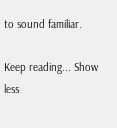to sound familiar.

Keep reading... Show less